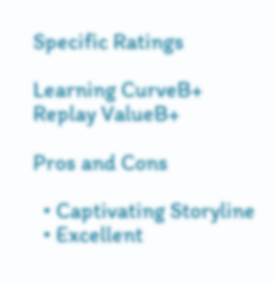Specific Ratings

Learning CurveB+
Replay ValueB+

Pros and Cons

  • Captivating Storyline
  • Excellent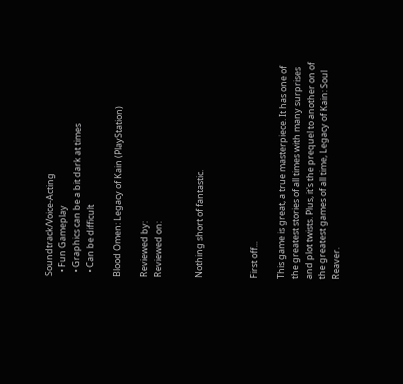Soundtrack/Voice-Acting
  • Fun Gameplay
  • Graphics can be a bit dark at times
  • Can be difficult

Blood Omen: Legacy of Kain (PlayStation)

Reviewed by:
Reviewed on:


Nothing short of fantastic.



First off...

This game is great, a true masterpiece. It has one of the greatest stories of all times with many surprises and plot twists. Plus, it's the prequel to another on of the greatest games of all time, Legacy of Kain: Soul Reaver.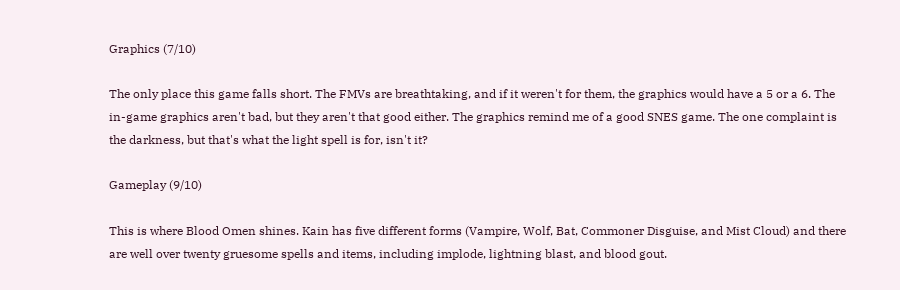Graphics (7/10)

The only place this game falls short. The FMVs are breathtaking, and if it weren't for them, the graphics would have a 5 or a 6. The in-game graphics aren't bad, but they aren't that good either. The graphics remind me of a good SNES game. The one complaint is the darkness, but that's what the light spell is for, isn't it?

Gameplay (9/10)

This is where Blood Omen shines. Kain has five different forms (Vampire, Wolf, Bat, Commoner Disguise, and Mist Cloud) and there are well over twenty gruesome spells and items, including implode, lightning blast, and blood gout.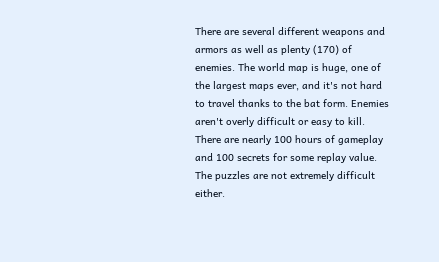There are several different weapons and armors as well as plenty (170) of enemies. The world map is huge, one of the largest maps ever, and it's not hard to travel thanks to the bat form. Enemies aren't overly difficult or easy to kill. There are nearly 100 hours of gameplay and 100 secrets for some replay value.
The puzzles are not extremely difficult either.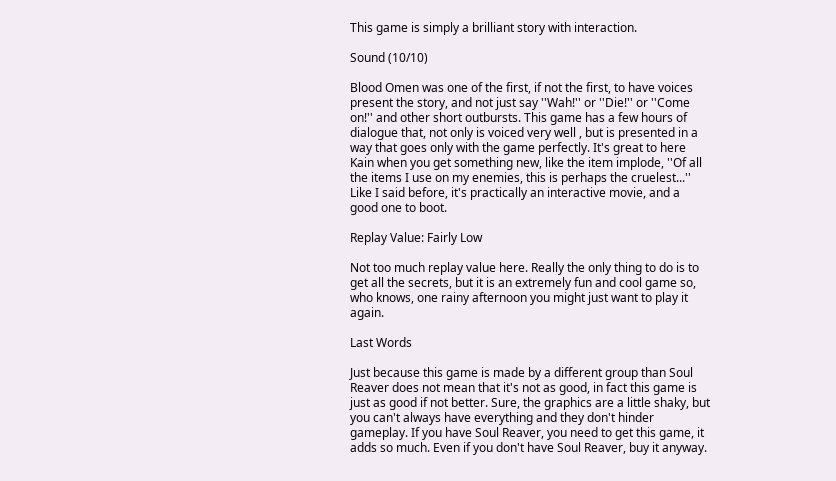This game is simply a brilliant story with interaction.

Sound (10/10)

Blood Omen was one of the first, if not the first, to have voices present the story, and not just say ''Wah!'' or ''Die!'' or ''Come on!'' and other short outbursts. This game has a few hours of dialogue that, not only is voiced very well , but is presented in a way that goes only with the game perfectly. It's great to here Kain when you get something new, like the item implode, ''Of all the items I use on my enemies, this is perhaps the cruelest...'' Like I said before, it's practically an interactive movie, and a good one to boot.

Replay Value: Fairly Low

Not too much replay value here. Really the only thing to do is to get all the secrets, but it is an extremely fun and cool game so, who knows, one rainy afternoon you might just want to play it again.

Last Words

Just because this game is made by a different group than Soul Reaver does not mean that it's not as good, in fact this game is just as good if not better. Sure, the graphics are a little shaky, but you can't always have everything and they don't hinder gameplay. If you have Soul Reaver, you need to get this game, it adds so much. Even if you don't have Soul Reaver, buy it anyway.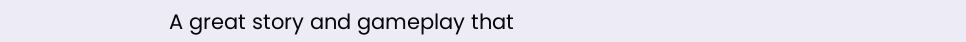A great story and gameplay that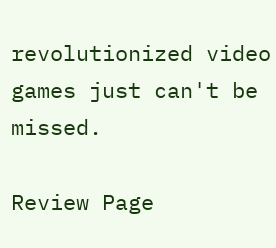revolutionized video games just can't be missed.

Review Page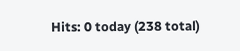Hits: 0 today (238 total)